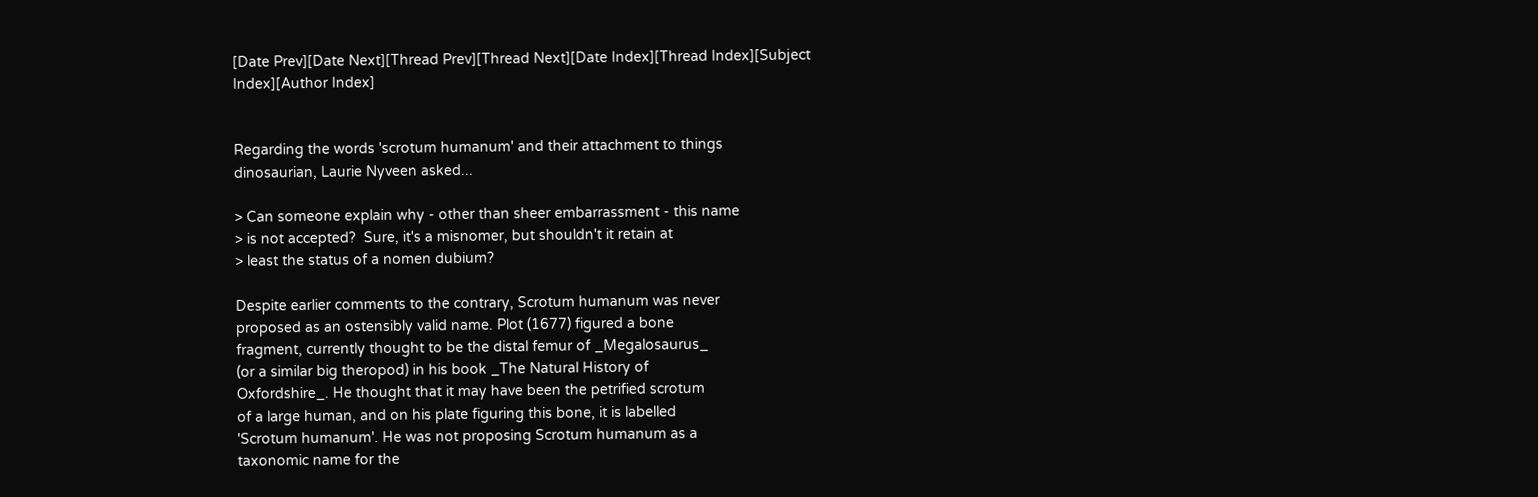[Date Prev][Date Next][Thread Prev][Thread Next][Date Index][Thread Index][Subject Index][Author Index]


Regarding the words 'scrotum humanum' and their attachment to things
dinosaurian, Laurie Nyveen asked...

> Can someone explain why - other than sheer embarrassment - this name
> is not accepted?  Sure, it's a misnomer, but shouldn't it retain at
> least the status of a nomen dubium?

Despite earlier comments to the contrary, Scrotum humanum was never
proposed as an ostensibly valid name. Plot (1677) figured a bone
fragment, currently thought to be the distal femur of _Megalosaurus_
(or a similar big theropod) in his book _The Natural History of
Oxfordshire_. He thought that it may have been the petrified scrotum
of a large human, and on his plate figuring this bone, it is labelled
'Scrotum humanum'. He was not proposing Scrotum humanum as a
taxonomic name for the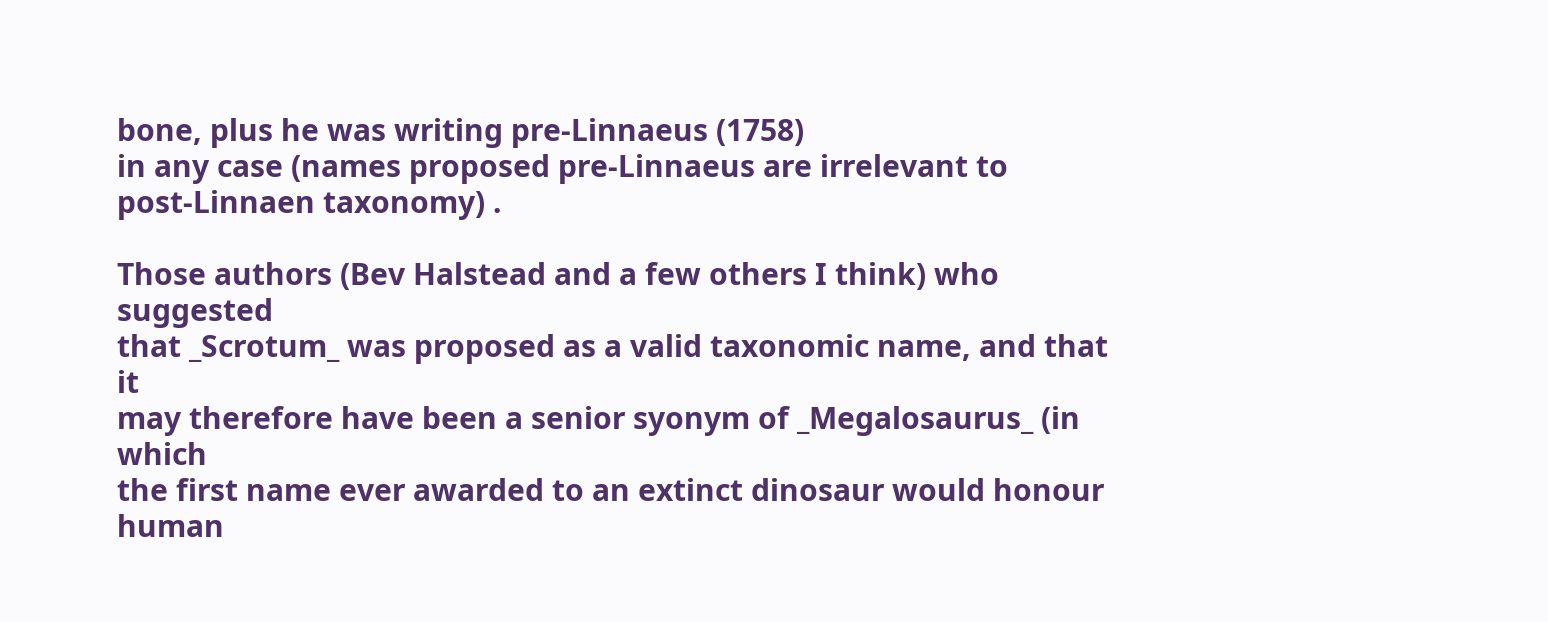bone, plus he was writing pre-Linnaeus (1758)
in any case (names proposed pre-Linnaeus are irrelevant to
post-Linnaen taxonomy) .

Those authors (Bev Halstead and a few others I think) who suggested
that _Scrotum_ was proposed as a valid taxonomic name, and that it
may therefore have been a senior syonym of _Megalosaurus_ (in which
the first name ever awarded to an extinct dinosaur would honour human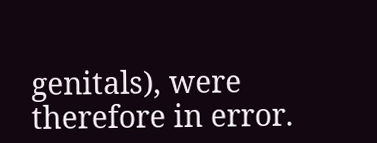genitals), were therefore in error.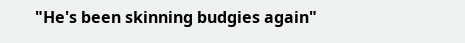"He's been skinning budgies again"